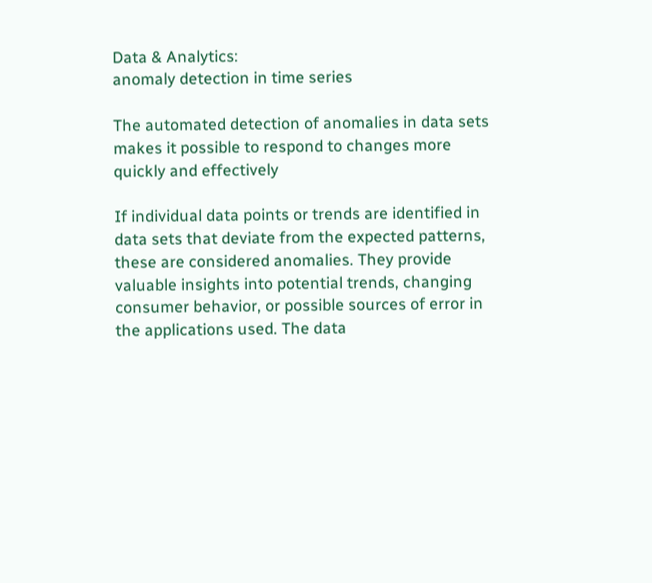Data & Analytics:
anomaly detection in time series

The automated detection of anomalies in data sets makes it possible to respond to changes more quickly and effectively

If individual data points or trends are identified in data sets that deviate from the expected patterns, these are considered anomalies. They provide valuable insights into potential trends, changing consumer behavior, or possible sources of error in the applications used. The data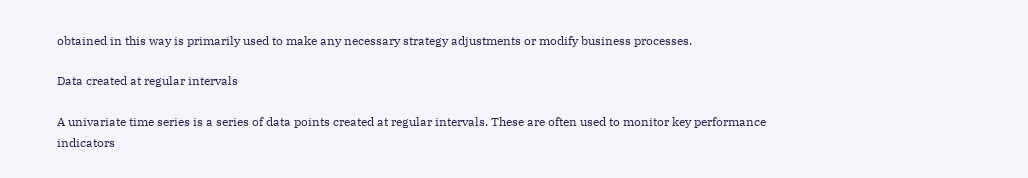obtained in this way is primarily used to make any necessary strategy adjustments or modify business processes.

Data created at regular intervals

A univariate time series is a series of data points created at regular intervals. These are often used to monitor key performance indicators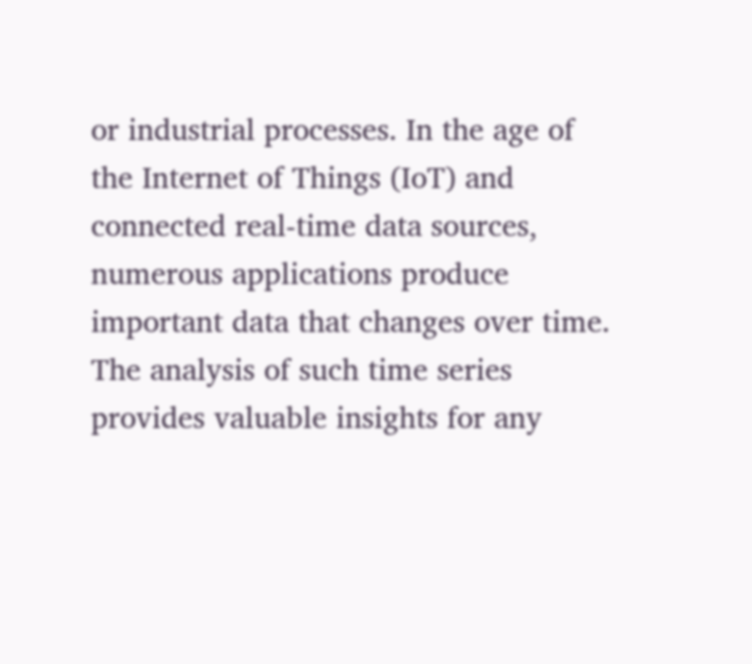or industrial processes. In the age of the Internet of Things (IoT) and connected real-time data sources, numerous applications produce important data that changes over time. The analysis of such time series provides valuable insights for any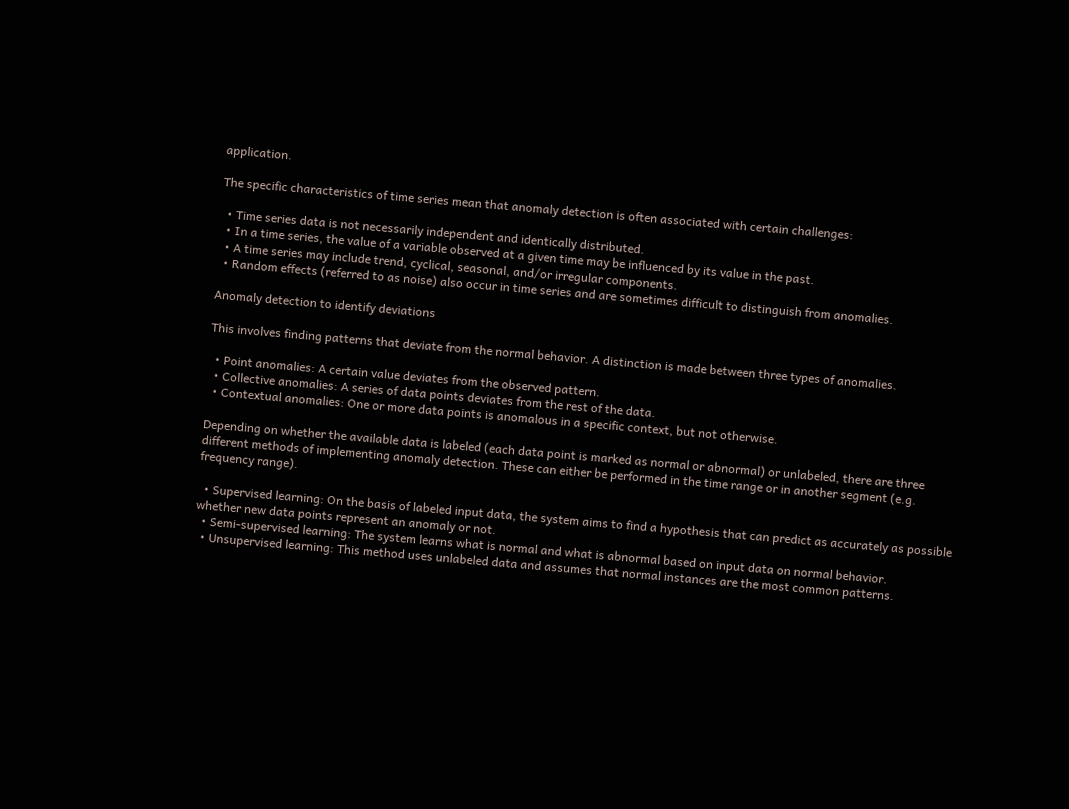application.

The specific characteristics of time series mean that anomaly detection is often associated with certain challenges:

  • Time series data is not necessarily independent and identically distributed.
  • In a time series, the value of a variable observed at a given time may be influenced by its value in the past.
  • A time series may include trend, cyclical, seasonal, and/or irregular components.
  • Random effects (referred to as noise) also occur in time series and are sometimes difficult to distinguish from anomalies.

Anomaly detection to identify deviations

This involves finding patterns that deviate from the normal behavior. A distinction is made between three types of anomalies.

  • Point anomalies: A certain value deviates from the observed pattern.
  • Collective anomalies: A series of data points deviates from the rest of the data.
  • Contextual anomalies: One or more data points is anomalous in a specific context, but not otherwise.

Depending on whether the available data is labeled (each data point is marked as normal or abnormal) or unlabeled, there are three different methods of implementing anomaly detection. These can either be performed in the time range or in another segment (e.g. frequency range).

  • Supervised learning: On the basis of labeled input data, the system aims to find a hypothesis that can predict as accurately as possible whether new data points represent an anomaly or not.
  • Semi-supervised learning: The system learns what is normal and what is abnormal based on input data on normal behavior.
  • Unsupervised learning: This method uses unlabeled data and assumes that normal instances are the most common patterns.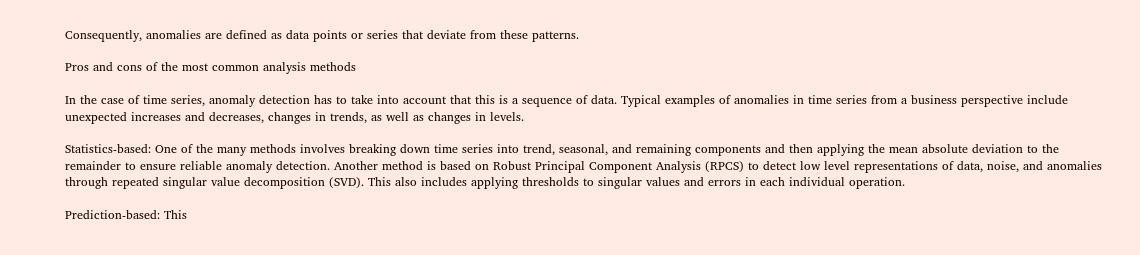Consequently, anomalies are defined as data points or series that deviate from these patterns.

Pros and cons of the most common analysis methods

In the case of time series, anomaly detection has to take into account that this is a sequence of data. Typical examples of anomalies in time series from a business perspective include unexpected increases and decreases, changes in trends, as well as changes in levels.

Statistics-based: One of the many methods involves breaking down time series into trend, seasonal, and remaining components and then applying the mean absolute deviation to the remainder to ensure reliable anomaly detection. Another method is based on Robust Principal Component Analysis (RPCS) to detect low level representations of data, noise, and anomalies through repeated singular value decomposition (SVD). This also includes applying thresholds to singular values and errors in each individual operation.

Prediction-based: This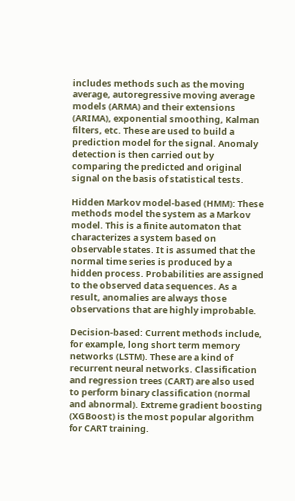includes methods such as the moving average, autoregressive moving average models (ARMA) and their extensions (ARIMA), exponential smoothing, Kalman filters, etc. These are used to build a prediction model for the signal. Anomaly detection is then carried out by comparing the predicted and original signal on the basis of statistical tests.

Hidden Markov model-based (HMM): These methods model the system as a Markov model. This is a finite automaton that characterizes a system based on observable states. It is assumed that the normal time series is produced by a hidden process. Probabilities are assigned to the observed data sequences. As a result, anomalies are always those observations that are highly improbable.

Decision-based: Current methods include, for example, long short term memory networks (LSTM). These are a kind of recurrent neural networks. Classification and regression trees (CART) are also used to perform binary classification (normal and abnormal). Extreme gradient boosting (XGBoost) is the most popular algorithm for CART training.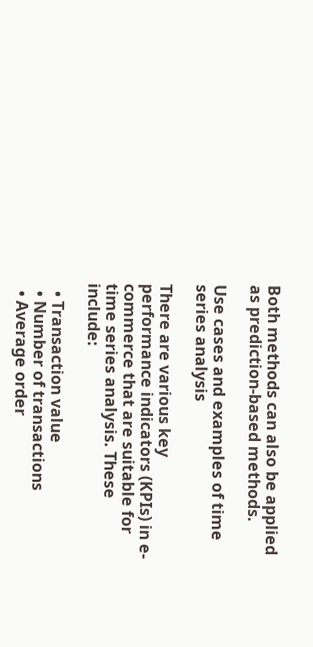Both methods can also be applied as prediction-based methods.

Use cases and examples of time series analysis

There are various key performance indicators (KPIs) in e-commerce that are suitable for time series analysis. These include:

  • Transaction value
  • Number of transactions
  • Average order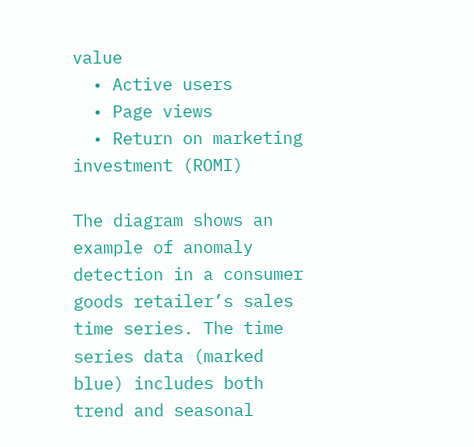value
  • Active users
  • Page views
  • Return on marketing investment (ROMI)

The diagram shows an example of anomaly detection in a consumer goods retailer’s sales time series. The time series data (marked blue) includes both trend and seasonal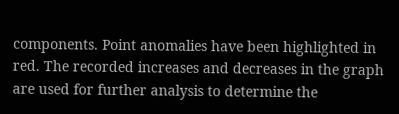components. Point anomalies have been highlighted in red. The recorded increases and decreases in the graph are used for further analysis to determine the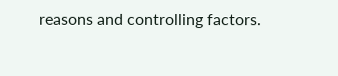reasons and controlling factors.